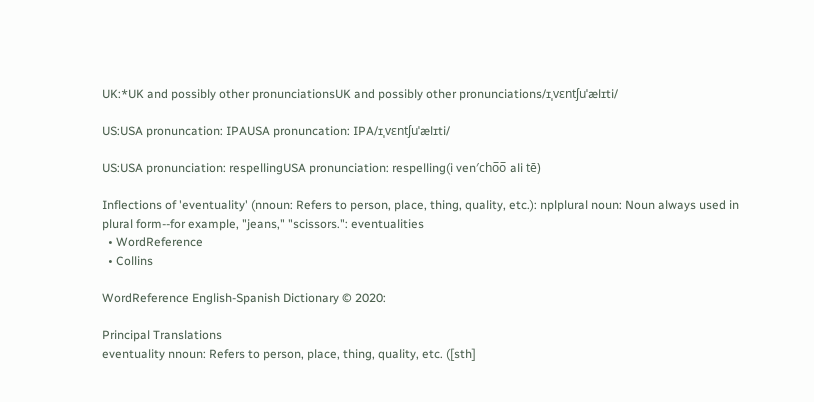UK:*UK and possibly other pronunciationsUK and possibly other pronunciations/ɪˌvɛntʃuˈælɪti/

US:USA pronuncation: IPAUSA pronuncation: IPA/ɪˌvɛntʃuˈælɪti/

US:USA pronunciation: respellingUSA pronunciation: respelling(i ven′cho̅o̅ ali tē)

Inflections of 'eventuality' (nnoun: Refers to person, place, thing, quality, etc.): nplplural noun: Noun always used in plural form--for example, "jeans," "scissors.": eventualities
  • WordReference
  • Collins

WordReference English-Spanish Dictionary © 2020:

Principal Translations
eventuality nnoun: Refers to person, place, thing, quality, etc. ([sth]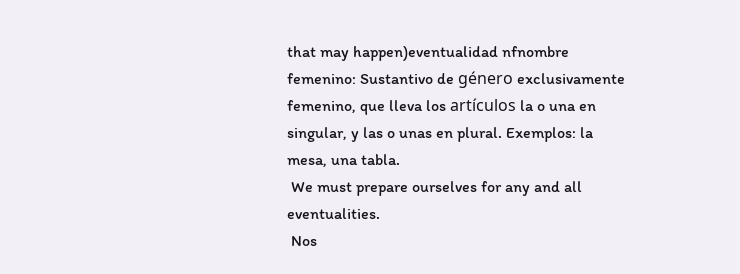that may happen)eventualidad nfnombre femenino: Sustantivo de género exclusivamente femenino, que lleva los artículos la o una en singular, y las o unas en plural. Exemplos: la mesa, una tabla.
 We must prepare ourselves for any and all eventualities.
 Nos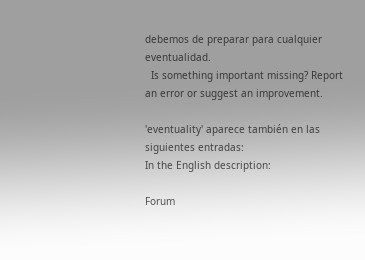debemos de preparar para cualquier eventualidad.
  Is something important missing? Report an error or suggest an improvement.

'eventuality' aparece también en las siguientes entradas:
In the English description:

Forum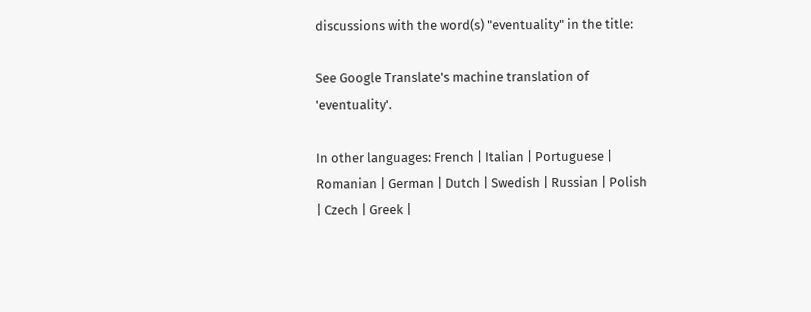discussions with the word(s) "eventuality" in the title:

See Google Translate's machine translation of 'eventuality'.

In other languages: French | Italian | Portuguese | Romanian | German | Dutch | Swedish | Russian | Polish | Czech | Greek |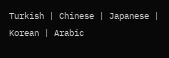Turkish | Chinese | Japanese | Korean | Arabic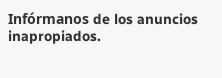Infórmanos de los anuncios inapropiados.